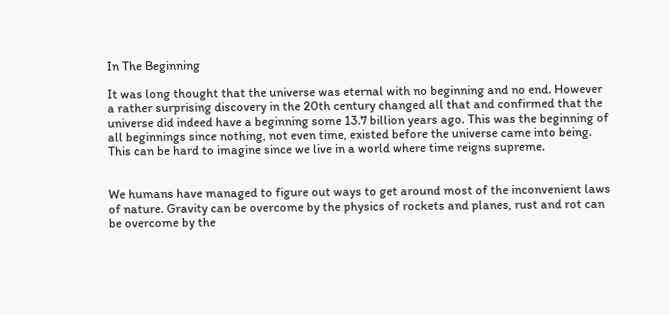In The Beginning

It was long thought that the universe was eternal with no beginning and no end. However a rather surprising discovery in the 20th century changed all that and confirmed that the universe did indeed have a beginning some 13.7 billion years ago. This was the beginning of all beginnings since nothing, not even time, existed before the universe came into being. This can be hard to imagine since we live in a world where time reigns supreme.


We humans have managed to figure out ways to get around most of the inconvenient laws of nature. Gravity can be overcome by the physics of rockets and planes, rust and rot can be overcome by the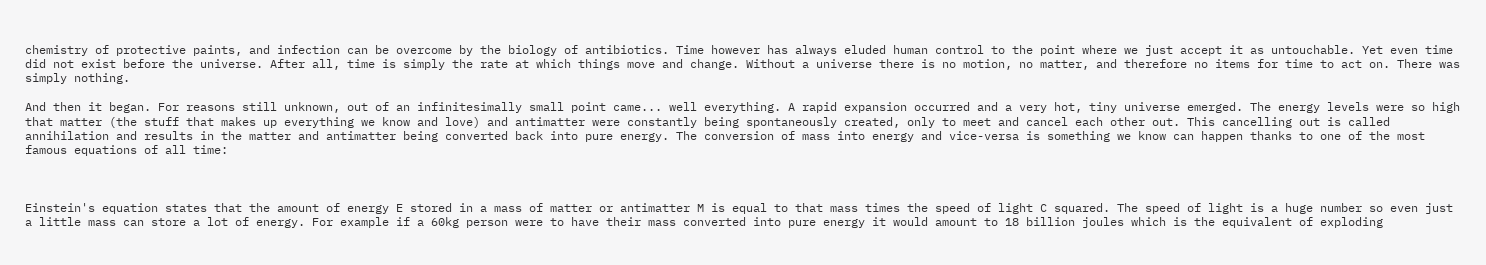chemistry of protective paints, and infection can be overcome by the biology of antibiotics. Time however has always eluded human control to the point where we just accept it as untouchable. Yet even time did not exist before the universe. After all, time is simply the rate at which things move and change. Without a universe there is no motion, no matter, and therefore no items for time to act on. There was simply nothing.

And then it began. For reasons still unknown, out of an infinitesimally small point came... well everything. A rapid expansion occurred and a very hot, tiny universe emerged. The energy levels were so high that matter (the stuff that makes up everything we know and love) and antimatter were constantly being spontaneously created, only to meet and cancel each other out. This cancelling out is called annihilation and results in the matter and antimatter being converted back into pure energy. The conversion of mass into energy and vice-versa is something we know can happen thanks to one of the most famous equations of all time:



Einstein's equation states that the amount of energy E stored in a mass of matter or antimatter M is equal to that mass times the speed of light C squared. The speed of light is a huge number so even just a little mass can store a lot of energy. For example if a 60kg person were to have their mass converted into pure energy it would amount to 18 billion joules which is the equivalent of exploding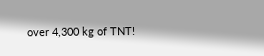over 4,300 kg of TNT!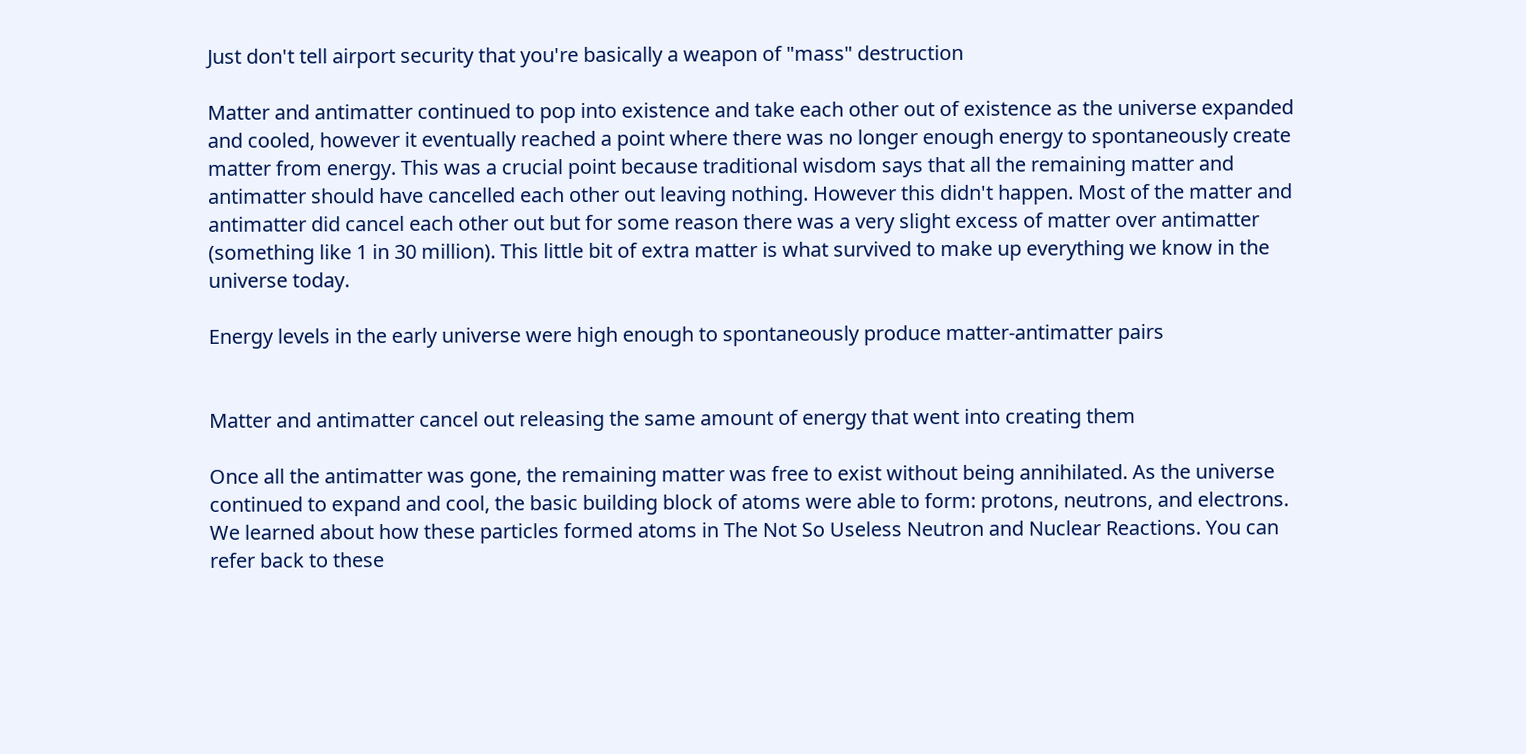Just don't tell airport security that you're basically a weapon of "mass" destruction

Matter and antimatter continued to pop into existence and take each other out of existence as the universe expanded and cooled, however it eventually reached a point where there was no longer enough energy to spontaneously create matter from energy. This was a crucial point because traditional wisdom says that all the remaining matter and antimatter should have cancelled each other out leaving nothing. However this didn't happen. Most of the matter and antimatter did cancel each other out but for some reason there was a very slight excess of matter over antimatter (something like 1 in 30 million). This little bit of extra matter is what survived to make up everything we know in the universe today.

Energy levels in the early universe were high enough to spontaneously produce matter-antimatter pairs


Matter and antimatter cancel out releasing the same amount of energy that went into creating them

Once all the antimatter was gone, the remaining matter was free to exist without being annihilated. As the universe continued to expand and cool, the basic building block of atoms were able to form: protons, neutrons, and electrons. We learned about how these particles formed atoms in The Not So Useless Neutron and Nuclear Reactions. You can refer back to these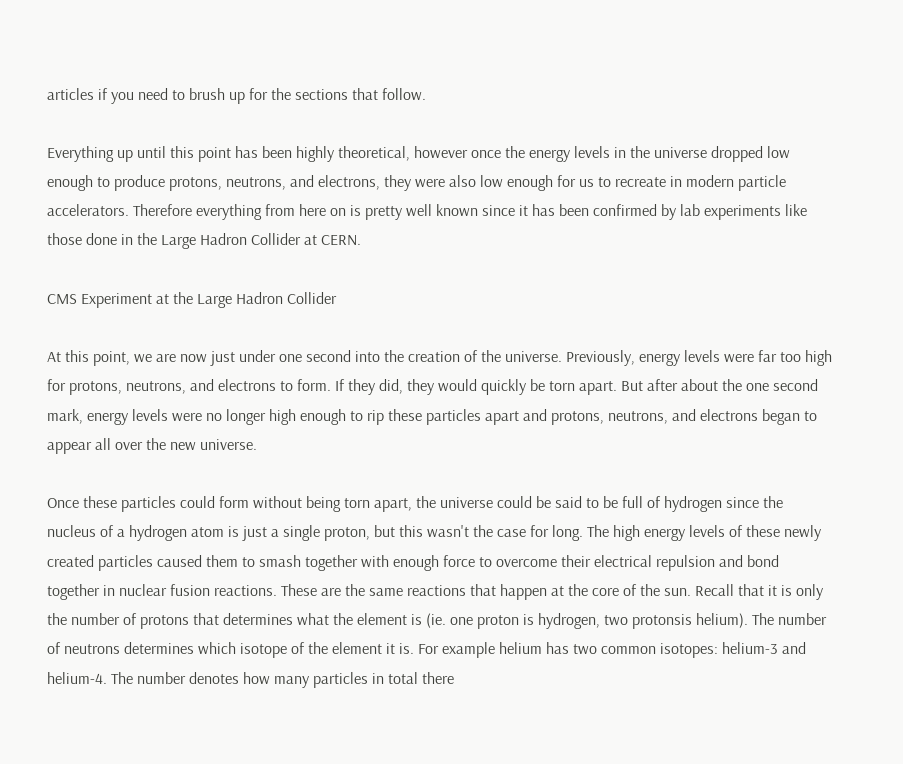articles if you need to brush up for the sections that follow.

Everything up until this point has been highly theoretical, however once the energy levels in the universe dropped low enough to produce protons, neutrons, and electrons, they were also low enough for us to recreate in modern particle accelerators. Therefore everything from here on is pretty well known since it has been confirmed by lab experiments like those done in the Large Hadron Collider at CERN.

CMS Experiment at the Large Hadron Collider

At this point, we are now just under one second into the creation of the universe. Previously, energy levels were far too high for protons, neutrons, and electrons to form. If they did, they would quickly be torn apart. But after about the one second mark, energy levels were no longer high enough to rip these particles apart and protons, neutrons, and electrons began to appear all over the new universe.

Once these particles could form without being torn apart, the universe could be said to be full of hydrogen since the nucleus of a hydrogen atom is just a single proton, but this wasn't the case for long. The high energy levels of these newly created particles caused them to smash together with enough force to overcome their electrical repulsion and bond together in nuclear fusion reactions. These are the same reactions that happen at the core of the sun. Recall that it is only the number of protons that determines what the element is (ie. one proton is hydrogen, two protonsis helium). The number of neutrons determines which isotope of the element it is. For example helium has two common isotopes: helium-3 and helium-4. The number denotes how many particles in total there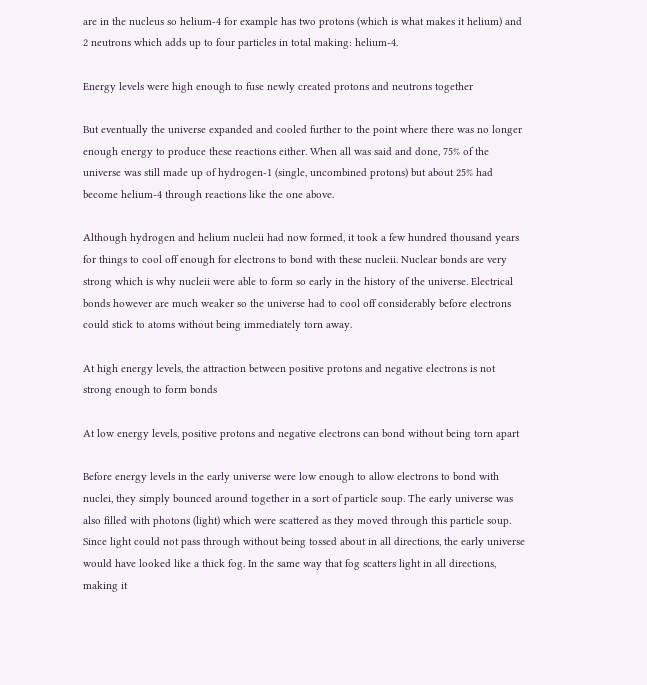are in the nucleus so helium-4 for example has two protons (which is what makes it helium) and 2 neutrons which adds up to four particles in total making: helium-4.

Energy levels were high enough to fuse newly created protons and neutrons together

But eventually the universe expanded and cooled further to the point where there was no longer enough energy to produce these reactions either. When all was said and done, 75% of the universe was still made up of hydrogen-1 (single, uncombined protons) but about 25% had become helium-4 through reactions like the one above.

Although hydrogen and helium nucleii had now formed, it took a few hundred thousand years for things to cool off enough for electrons to bond with these nucleii. Nuclear bonds are very strong which is why nucleii were able to form so early in the history of the universe. Electrical bonds however are much weaker so the universe had to cool off considerably before electrons could stick to atoms without being immediately torn away.

At high energy levels, the attraction between positive protons and negative electrons is not strong enough to form bonds

At low energy levels, positive protons and negative electrons can bond without being torn apart

Before energy levels in the early universe were low enough to allow electrons to bond with nuclei, they simply bounced around together in a sort of particle soup. The early universe was also filled with photons (light) which were scattered as they moved through this particle soup. Since light could not pass through without being tossed about in all directions, the early universe would have looked like a thick fog. In the same way that fog scatters light in all directions, making it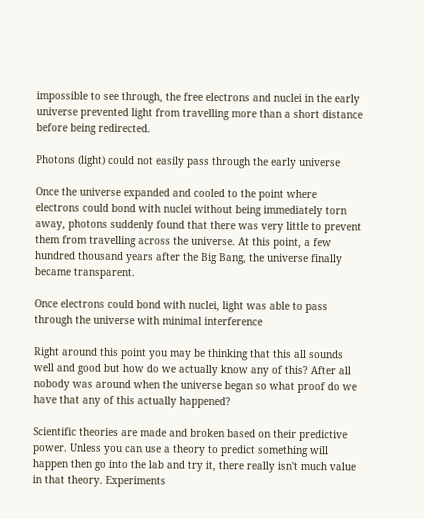impossible to see through, the free electrons and nuclei in the early universe prevented light from travelling more than a short distance before being redirected.

Photons (light) could not easily pass through the early universe

Once the universe expanded and cooled to the point where electrons could bond with nuclei without being immediately torn away, photons suddenly found that there was very little to prevent them from travelling across the universe. At this point, a few hundred thousand years after the Big Bang, the universe finally became transparent.

Once electrons could bond with nuclei, light was able to pass through the universe with minimal interference

Right around this point you may be thinking that this all sounds well and good but how do we actually know any of this? After all nobody was around when the universe began so what proof do we have that any of this actually happened?

Scientific theories are made and broken based on their predictive power. Unless you can use a theory to predict something will happen then go into the lab and try it, there really isn't much value in that theory. Experiments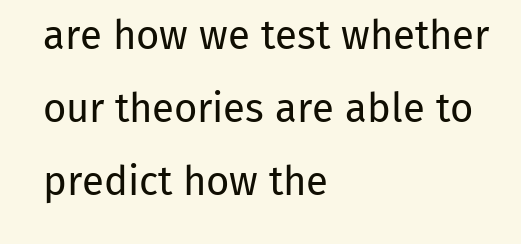are how we test whether our theories are able to predict how the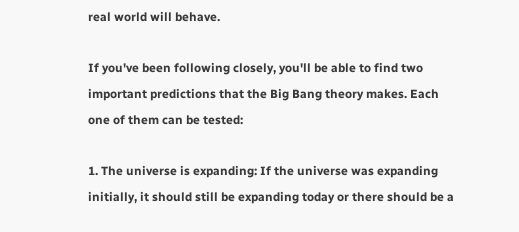real world will behave.

If you've been following closely, you'll be able to find two important predictions that the Big Bang theory makes. Each one of them can be tested:

1. The universe is expanding: If the universe was expanding initially, it should still be expanding today or there should be a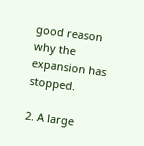good reason why the expansion has stopped.

2. A large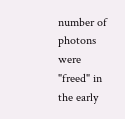number of photons were "freed" in the early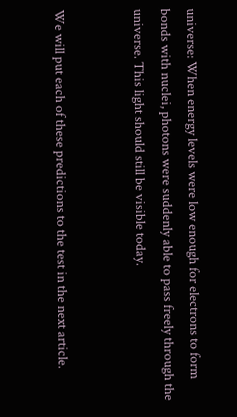universe: When energy levels were low enough for electrons to form bonds with nuclei, photons were suddenly able to pass freely through the universe. This light should still be visible today.


We will put each of these predictions to the test in the next article.